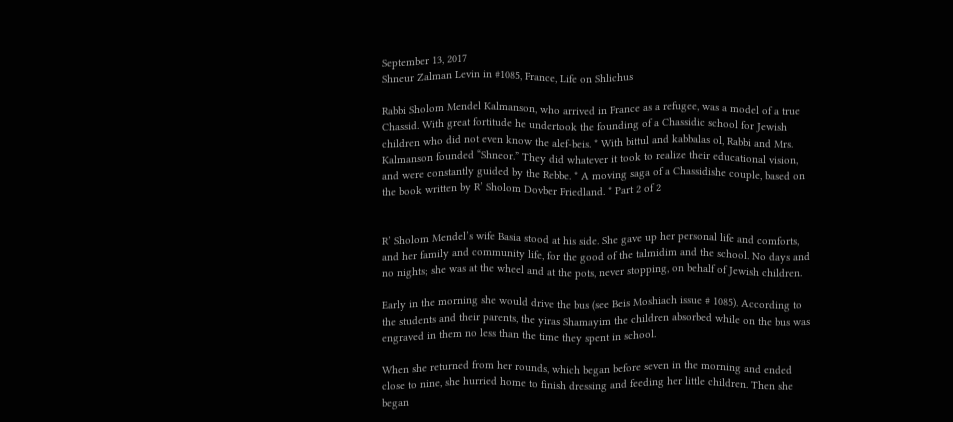September 13, 2017
Shneur Zalman Levin in #1085, France, Life on Shlichus

Rabbi Sholom Mendel Kalmanson, who arrived in France as a refugee, was a model of a true Chassid. With great fortitude he undertook the founding of a Chassidic school for Jewish children who did not even know the alef-beis. * With bittul and kabbalas ol, Rabbi and Mrs. Kalmanson founded “Shneor.” They did whatever it took to realize their educational vision, and were constantly guided by the Rebbe. * A moving saga of a Chassidishe couple, based on the book written by R’ Sholom Dovber Friedland. * Part 2 of 2


R’ Sholom Mendel’s wife Basia stood at his side. She gave up her personal life and comforts, and her family and community life, for the good of the talmidim and the school. No days and no nights; she was at the wheel and at the pots, never stopping, on behalf of Jewish children.

Early in the morning she would drive the bus (see Beis Moshiach issue # 1085). According to the students and their parents, the yiras Shamayim the children absorbed while on the bus was engraved in them no less than the time they spent in school.

When she returned from her rounds, which began before seven in the morning and ended close to nine, she hurried home to finish dressing and feeding her little children. Then she began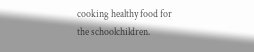cooking healthy food for the schoolchildren.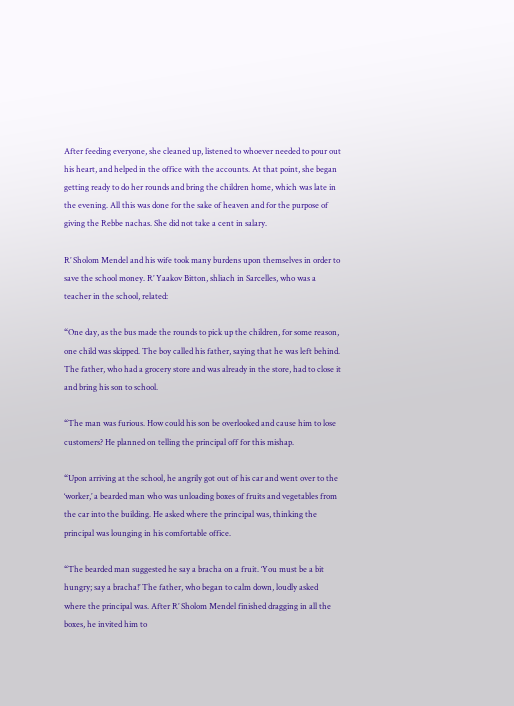After feeding everyone, she cleaned up, listened to whoever needed to pour out his heart, and helped in the office with the accounts. At that point, she began getting ready to do her rounds and bring the children home, which was late in the evening. All this was done for the sake of heaven and for the purpose of giving the Rebbe nachas. She did not take a cent in salary.

R’ Sholom Mendel and his wife took many burdens upon themselves in order to save the school money. R’ Yaakov Bitton, shliach in Sarcelles, who was a teacher in the school, related:

“One day, as the bus made the rounds to pick up the children, for some reason, one child was skipped. The boy called his father, saying that he was left behind. The father, who had a grocery store and was already in the store, had to close it and bring his son to school.

“The man was furious. How could his son be overlooked and cause him to lose customers? He planned on telling the principal off for this mishap.

“Upon arriving at the school, he angrily got out of his car and went over to the ‘worker,’ a bearded man who was unloading boxes of fruits and vegetables from the car into the building. He asked where the principal was, thinking the principal was lounging in his comfortable office.

“The bearded man suggested he say a bracha on a fruit. ‘You must be a bit hungry; say a bracha!’ The father, who began to calm down, loudly asked where the principal was. After R’ Sholom Mendel finished dragging in all the boxes, he invited him to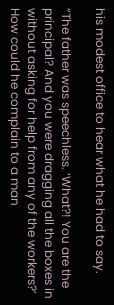his modest office to hear what he had to say.

“The father was speechless. ‘What?! You are the principal? And you were dragging all the boxes in without asking for help from any of the workers?’ How could he complain to a man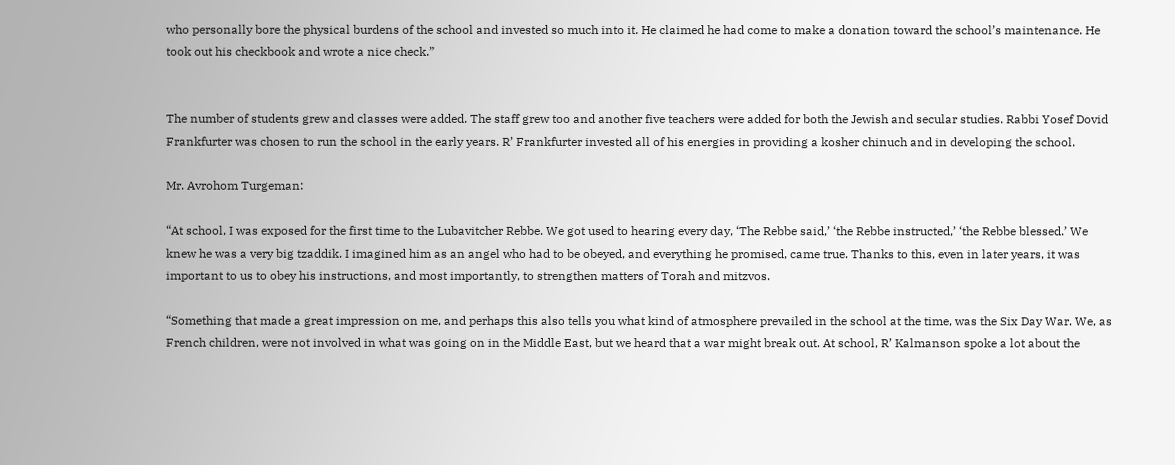who personally bore the physical burdens of the school and invested so much into it. He claimed he had come to make a donation toward the school’s maintenance. He took out his checkbook and wrote a nice check.”


The number of students grew and classes were added. The staff grew too and another five teachers were added for both the Jewish and secular studies. Rabbi Yosef Dovid Frankfurter was chosen to run the school in the early years. R’ Frankfurter invested all of his energies in providing a kosher chinuch and in developing the school.

Mr. Avrohom Turgeman:

“At school, I was exposed for the first time to the Lubavitcher Rebbe. We got used to hearing every day, ‘The Rebbe said,’ ‘the Rebbe instructed,’ ‘the Rebbe blessed.’ We knew he was a very big tzaddik. I imagined him as an angel who had to be obeyed, and everything he promised, came true. Thanks to this, even in later years, it was important to us to obey his instructions, and most importantly, to strengthen matters of Torah and mitzvos.

“Something that made a great impression on me, and perhaps this also tells you what kind of atmosphere prevailed in the school at the time, was the Six Day War. We, as French children, were not involved in what was going on in the Middle East, but we heard that a war might break out. At school, R’ Kalmanson spoke a lot about the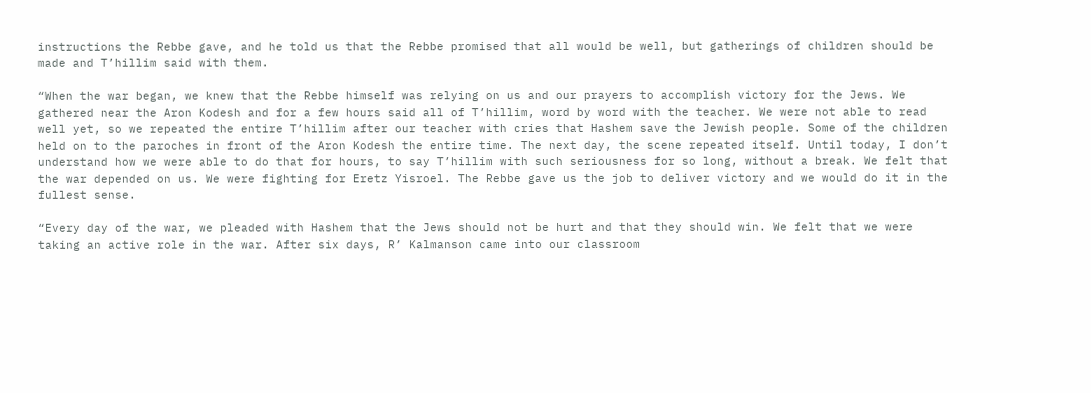instructions the Rebbe gave, and he told us that the Rebbe promised that all would be well, but gatherings of children should be made and T’hillim said with them.

“When the war began, we knew that the Rebbe himself was relying on us and our prayers to accomplish victory for the Jews. We gathered near the Aron Kodesh and for a few hours said all of T’hillim, word by word with the teacher. We were not able to read well yet, so we repeated the entire T’hillim after our teacher with cries that Hashem save the Jewish people. Some of the children held on to the paroches in front of the Aron Kodesh the entire time. The next day, the scene repeated itself. Until today, I don’t understand how we were able to do that for hours, to say T’hillim with such seriousness for so long, without a break. We felt that the war depended on us. We were fighting for Eretz Yisroel. The Rebbe gave us the job to deliver victory and we would do it in the fullest sense.

“Every day of the war, we pleaded with Hashem that the Jews should not be hurt and that they should win. We felt that we were taking an active role in the war. After six days, R’ Kalmanson came into our classroom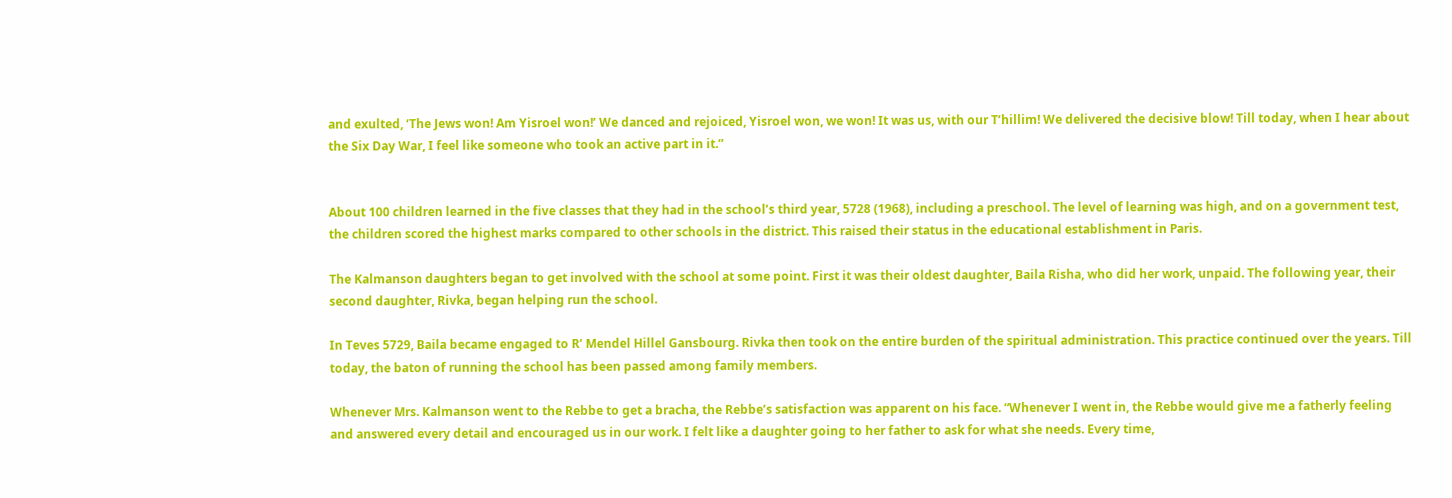and exulted, ‘The Jews won! Am Yisroel won!’ We danced and rejoiced, Yisroel won, we won! It was us, with our T’hillim! We delivered the decisive blow! Till today, when I hear about the Six Day War, I feel like someone who took an active part in it.”


About 100 children learned in the five classes that they had in the school’s third year, 5728 (1968), including a preschool. The level of learning was high, and on a government test, the children scored the highest marks compared to other schools in the district. This raised their status in the educational establishment in Paris.

The Kalmanson daughters began to get involved with the school at some point. First it was their oldest daughter, Baila Risha, who did her work, unpaid. The following year, their second daughter, Rivka, began helping run the school.

In Teves 5729, Baila became engaged to R’ Mendel Hillel Gansbourg. Rivka then took on the entire burden of the spiritual administration. This practice continued over the years. Till today, the baton of running the school has been passed among family members.

Whenever Mrs. Kalmanson went to the Rebbe to get a bracha, the Rebbe’s satisfaction was apparent on his face. “Whenever I went in, the Rebbe would give me a fatherly feeling and answered every detail and encouraged us in our work. I felt like a daughter going to her father to ask for what she needs. Every time,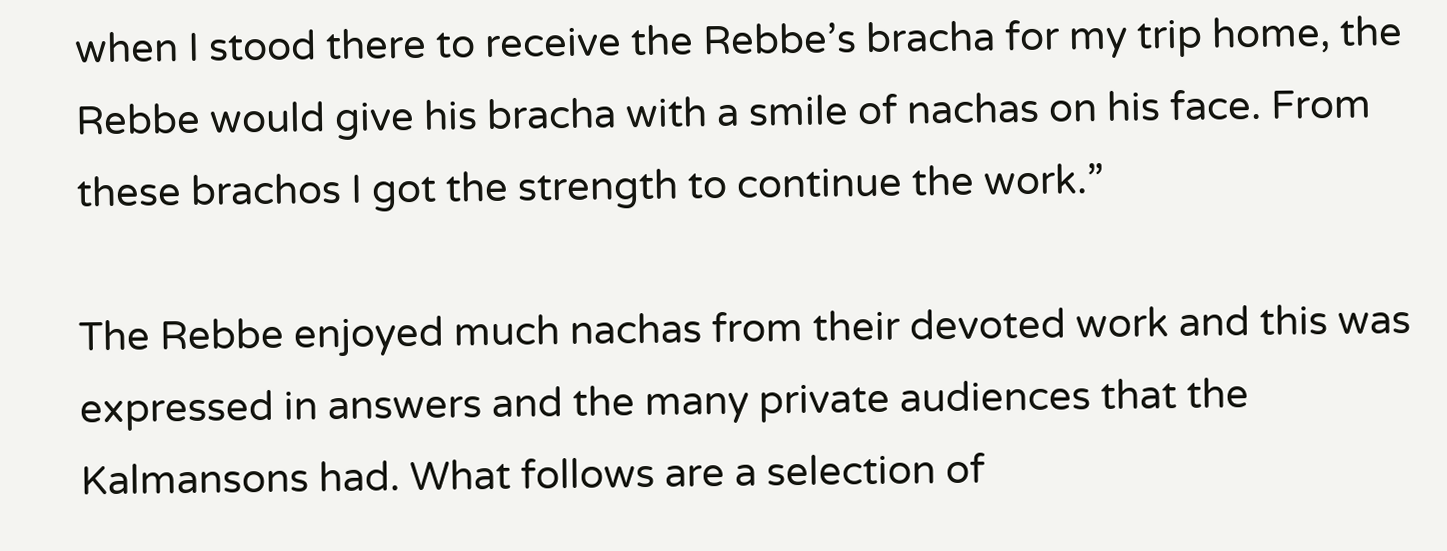when I stood there to receive the Rebbe’s bracha for my trip home, the Rebbe would give his bracha with a smile of nachas on his face. From these brachos I got the strength to continue the work.”

The Rebbe enjoyed much nachas from their devoted work and this was expressed in answers and the many private audiences that the Kalmansons had. What follows are a selection of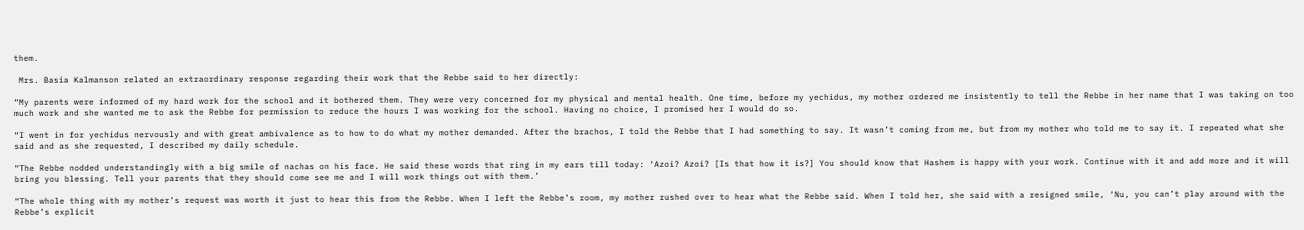them.

 Mrs. Basia Kalmanson related an extraordinary response regarding their work that the Rebbe said to her directly:

“My parents were informed of my hard work for the school and it bothered them. They were very concerned for my physical and mental health. One time, before my yechidus, my mother ordered me insistently to tell the Rebbe in her name that I was taking on too much work and she wanted me to ask the Rebbe for permission to reduce the hours I was working for the school. Having no choice, I promised her I would do so.

“I went in for yechidus nervously and with great ambivalence as to how to do what my mother demanded. After the brachos, I told the Rebbe that I had something to say. It wasn’t coming from me, but from my mother who told me to say it. I repeated what she said and as she requested, I described my daily schedule.

“The Rebbe nodded understandingly with a big smile of nachas on his face. He said these words that ring in my ears till today: ‘Azoi? Azoi? [Is that how it is?] You should know that Hashem is happy with your work. Continue with it and add more and it will bring you blessing. Tell your parents that they should come see me and I will work things out with them.’

“The whole thing with my mother’s request was worth it just to hear this from the Rebbe. When I left the Rebbe’s room, my mother rushed over to hear what the Rebbe said. When I told her, she said with a resigned smile, ‘Nu, you can’t play around with the Rebbe’s explicit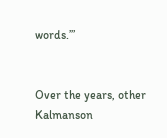words.’”


Over the years, other Kalmanson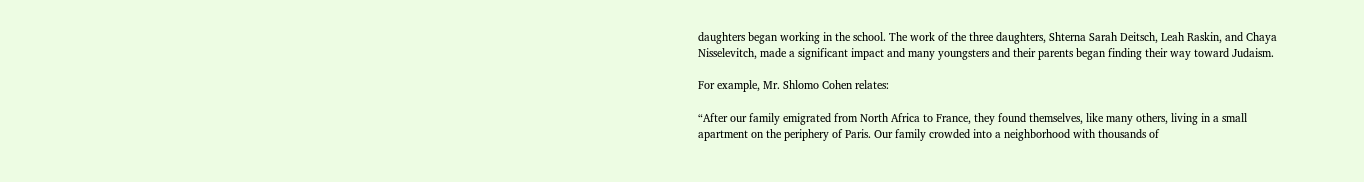daughters began working in the school. The work of the three daughters, Shterna Sarah Deitsch, Leah Raskin, and Chaya Nisselevitch, made a significant impact and many youngsters and their parents began finding their way toward Judaism.

For example, Mr. Shlomo Cohen relates:

“After our family emigrated from North Africa to France, they found themselves, like many others, living in a small apartment on the periphery of Paris. Our family crowded into a neighborhood with thousands of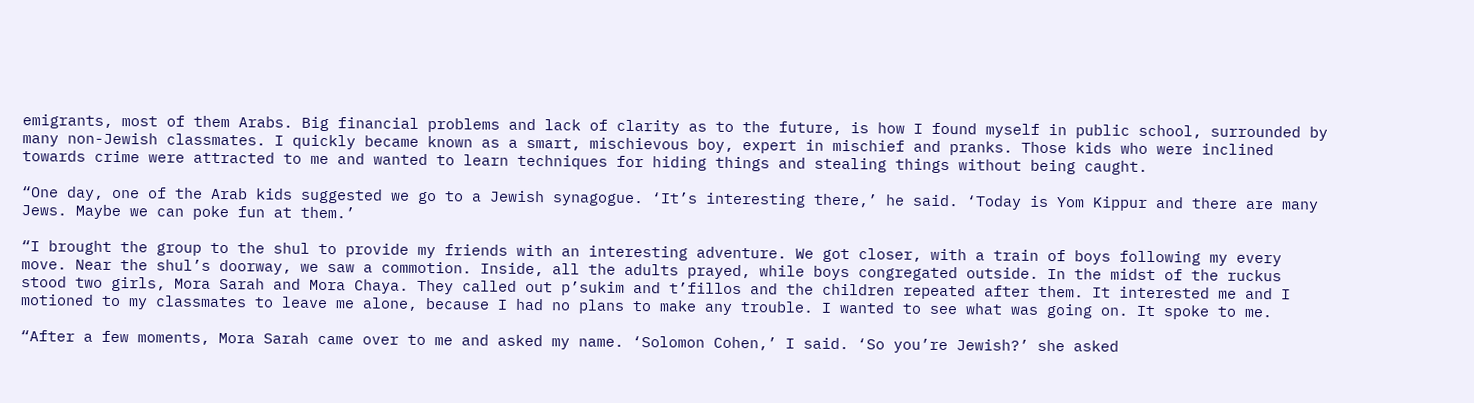emigrants, most of them Arabs. Big financial problems and lack of clarity as to the future, is how I found myself in public school, surrounded by many non-Jewish classmates. I quickly became known as a smart, mischievous boy, expert in mischief and pranks. Those kids who were inclined towards crime were attracted to me and wanted to learn techniques for hiding things and stealing things without being caught.

“One day, one of the Arab kids suggested we go to a Jewish synagogue. ‘It’s interesting there,’ he said. ‘Today is Yom Kippur and there are many Jews. Maybe we can poke fun at them.’

“I brought the group to the shul to provide my friends with an interesting adventure. We got closer, with a train of boys following my every move. Near the shul’s doorway, we saw a commotion. Inside, all the adults prayed, while boys congregated outside. In the midst of the ruckus stood two girls, Mora Sarah and Mora Chaya. They called out p’sukim and t’fillos and the children repeated after them. It interested me and I motioned to my classmates to leave me alone, because I had no plans to make any trouble. I wanted to see what was going on. It spoke to me.

“After a few moments, Mora Sarah came over to me and asked my name. ‘Solomon Cohen,’ I said. ‘So you’re Jewish?’ she asked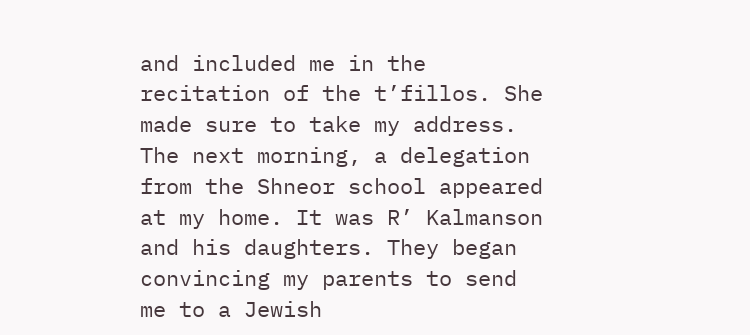and included me in the recitation of the t’fillos. She made sure to take my address. The next morning, a delegation from the Shneor school appeared at my home. It was R’ Kalmanson and his daughters. They began convincing my parents to send me to a Jewish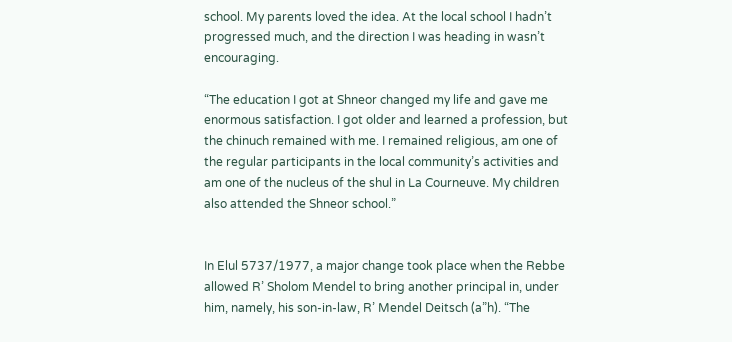school. My parents loved the idea. At the local school I hadn’t progressed much, and the direction I was heading in wasn’t encouraging.

“The education I got at Shneor changed my life and gave me enormous satisfaction. I got older and learned a profession, but the chinuch remained with me. I remained religious, am one of the regular participants in the local community’s activities and am one of the nucleus of the shul in La Courneuve. My children also attended the Shneor school.”


In Elul 5737/1977, a major change took place when the Rebbe allowed R’ Sholom Mendel to bring another principal in, under him, namely, his son-in-law, R’ Mendel Deitsch (a”h). “The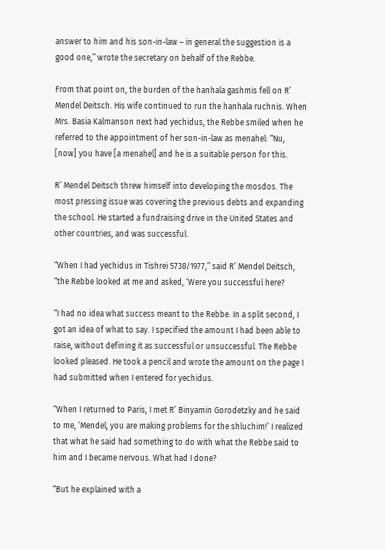answer to him and his son-in-law – in general the suggestion is a good one,” wrote the secretary on behalf of the Rebbe.

From that point on, the burden of the hanhala gashmis fell on R’ Mendel Deitsch. His wife continued to run the hanhala ruchnis. When Mrs. Basia Kalmanson next had yechidus, the Rebbe smiled when he referred to the appointment of her son-in-law as menahel: “Nu, [now] you have [a menahel] and he is a suitable person for this.

R’ Mendel Deitsch threw himself into developing the mosdos. The most pressing issue was covering the previous debts and expanding the school. He started a fundraising drive in the United States and other countries, and was successful.

“When I had yechidus in Tishrei 5738/1977,” said R’ Mendel Deitsch, “the Rebbe looked at me and asked, ‘Were you successful here?

“I had no idea what success meant to the Rebbe. In a split second, I got an idea of what to say. I specified the amount I had been able to raise, without defining it as successful or unsuccessful. The Rebbe looked pleased. He took a pencil and wrote the amount on the page I had submitted when I entered for yechidus.

“When I returned to Paris, I met R’ Binyamin Gorodetzky and he said to me, ‘Mendel, you are making problems for the shluchim!’ I realized that what he said had something to do with what the Rebbe said to him and I became nervous. What had I done?

“But he explained with a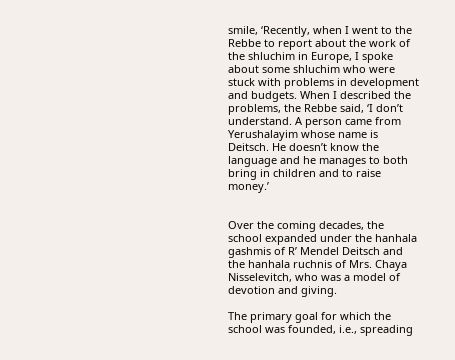smile, ‘Recently, when I went to the Rebbe to report about the work of the shluchim in Europe, I spoke about some shluchim who were stuck with problems in development and budgets. When I described the problems, the Rebbe said, ‘I don’t understand. A person came from Yerushalayim whose name is Deitsch. He doesn’t know the language and he manages to both bring in children and to raise money.’


Over the coming decades, the school expanded under the hanhala gashmis of R’ Mendel Deitsch and the hanhala ruchnis of Mrs. Chaya Nisselevitch, who was a model of devotion and giving.

The primary goal for which the school was founded, i.e., spreading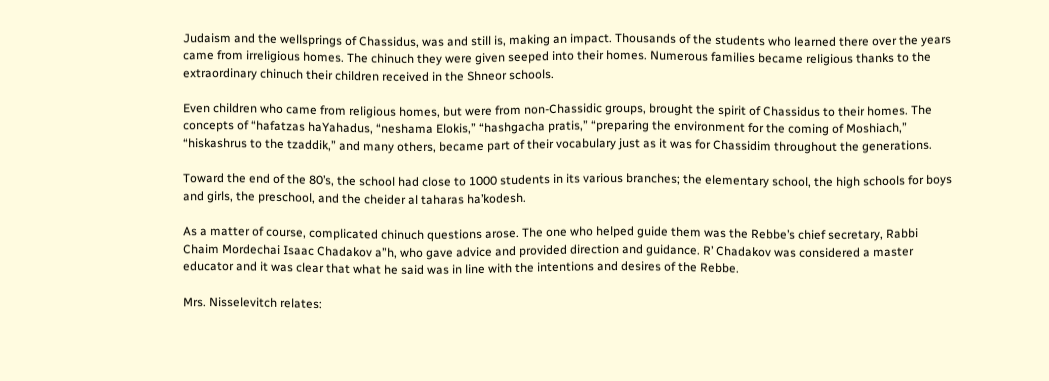Judaism and the wellsprings of Chassidus, was and still is, making an impact. Thousands of the students who learned there over the years came from irreligious homes. The chinuch they were given seeped into their homes. Numerous families became religious thanks to the extraordinary chinuch their children received in the Shneor schools.

Even children who came from religious homes, but were from non-Chassidic groups, brought the spirit of Chassidus to their homes. The concepts of “hafatzas haYahadus, “neshama Elokis,” “hashgacha pratis,” “preparing the environment for the coming of Moshiach,” “hiskashrus to the tzaddik,” and many others, became part of their vocabulary just as it was for Chassidim throughout the generations.

Toward the end of the 80’s, the school had close to 1000 students in its various branches; the elementary school, the high schools for boys and girls, the preschool, and the cheider al taharas ha’kodesh.

As a matter of course, complicated chinuch questions arose. The one who helped guide them was the Rebbe’s chief secretary, Rabbi Chaim Mordechai Isaac Chadakov a”h, who gave advice and provided direction and guidance. R’ Chadakov was considered a master educator and it was clear that what he said was in line with the intentions and desires of the Rebbe.

Mrs. Nisselevitch relates: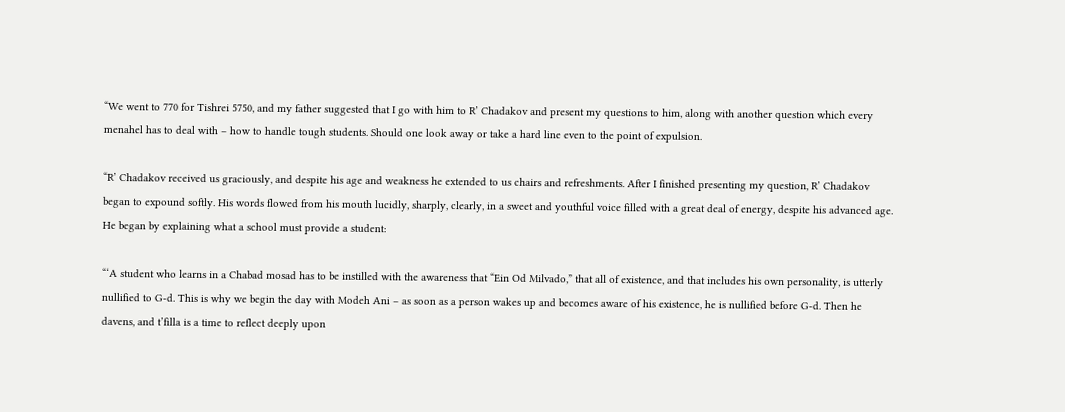“We went to 770 for Tishrei 5750, and my father suggested that I go with him to R’ Chadakov and present my questions to him, along with another question which every menahel has to deal with – how to handle tough students. Should one look away or take a hard line even to the point of expulsion.

“R’ Chadakov received us graciously, and despite his age and weakness he extended to us chairs and refreshments. After I finished presenting my question, R’ Chadakov began to expound softly. His words flowed from his mouth lucidly, sharply, clearly, in a sweet and youthful voice filled with a great deal of energy, despite his advanced age. He began by explaining what a school must provide a student:

“‘A student who learns in a Chabad mosad has to be instilled with the awareness that “Ein Od Milvado,” that all of existence, and that includes his own personality, is utterly nullified to G-d. This is why we begin the day with Modeh Ani – as soon as a person wakes up and becomes aware of his existence, he is nullified before G-d. Then he davens, and t’filla is a time to reflect deeply upon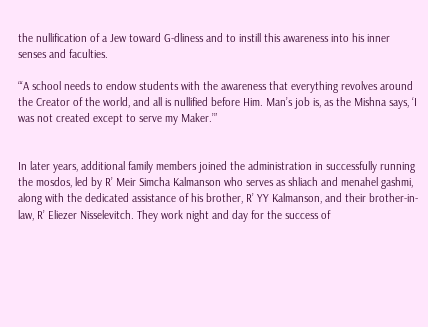the nullification of a Jew toward G-dliness and to instill this awareness into his inner senses and faculties.

“‘A school needs to endow students with the awareness that everything revolves around the Creator of the world, and all is nullified before Him. Man’s job is, as the Mishna says, ‘I was not created except to serve my Maker.’”


In later years, additional family members joined the administration in successfully running the mosdos, led by R’ Meir Simcha Kalmanson who serves as shliach and menahel gashmi, along with the dedicated assistance of his brother, R’ YY Kalmanson, and their brother-in-law, R’ Eliezer Nisselevitch. They work night and day for the success of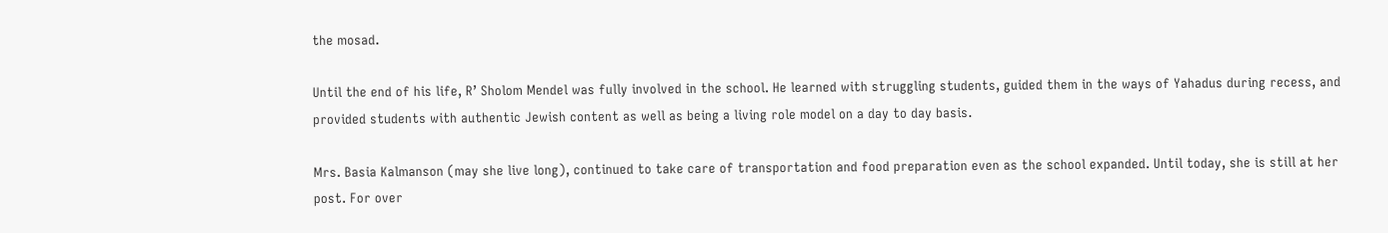the mosad.

Until the end of his life, R’ Sholom Mendel was fully involved in the school. He learned with struggling students, guided them in the ways of Yahadus during recess, and provided students with authentic Jewish content as well as being a living role model on a day to day basis.

Mrs. Basia Kalmanson (may she live long), continued to take care of transportation and food preparation even as the school expanded. Until today, she is still at her post. For over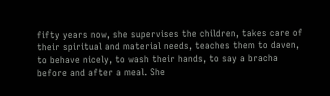fifty years now, she supervises the children, takes care of their spiritual and material needs, teaches them to daven, to behave nicely, to wash their hands, to say a bracha before and after a meal. She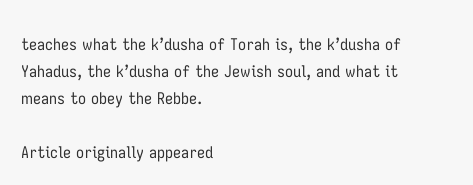teaches what the k’dusha of Torah is, the k’dusha of Yahadus, the k’dusha of the Jewish soul, and what it means to obey the Rebbe.

Article originally appeared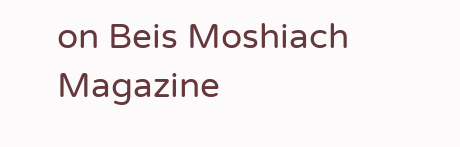on Beis Moshiach Magazine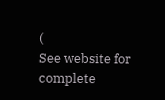(
See website for complete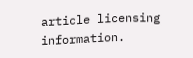article licensing information.